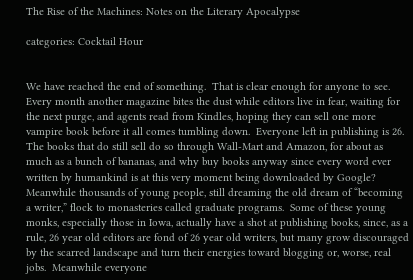The Rise of the Machines: Notes on the Literary Apocalypse

categories: Cocktail Hour


We have reached the end of something.  That is clear enough for anyone to see.  Every month another magazine bites the dust while editors live in fear, waiting for the next purge, and agents read from Kindles, hoping they can sell one more vampire book before it all comes tumbling down.  Everyone left in publishing is 26.  The books that do still sell do so through Wall-Mart and Amazon, for about as much as a bunch of bananas, and why buy books anyway since every word ever written by humankind is at this very moment being downloaded by Google?   Meanwhile thousands of young people, still dreaming the old dream of “becoming a writer,” flock to monasteries called graduate programs.  Some of these young monks, especially those in Iowa, actually have a shot at publishing books, since, as a rule, 26 year old editors are fond of 26 year old writers, but many grow discouraged by the scarred landscape and turn their energies toward blogging or, worse, real jobs.  Meanwhile everyone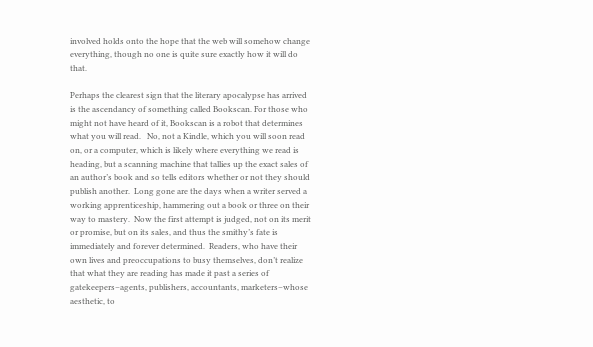involved holds onto the hope that the web will somehow change everything, though no one is quite sure exactly how it will do that.

Perhaps the clearest sign that the literary apocalypse has arrived is the ascendancy of something called Bookscan. For those who might not have heard of it, Bookscan is a robot that determines what you will read.   No, not a Kindle, which you will soon read on, or a computer, which is likely where everything we read is heading, but a scanning machine that tallies up the exact sales of an author’s book and so tells editors whether or not they should publish another.  Long gone are the days when a writer served a working apprenticeship, hammering out a book or three on their way to mastery.  Now the first attempt is judged, not on its merit or promise, but on its sales, and thus the smithy’s fate is immediately and forever determined.  Readers, who have their own lives and preoccupations to busy themselves, don’t realize that what they are reading has made it past a series of gatekeepers–agents, publishers, accountants, marketers–whose aesthetic, to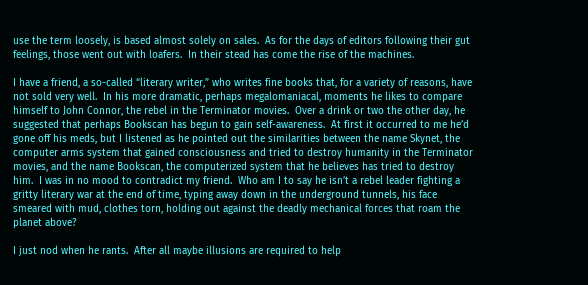use the term loosely, is based almost solely on sales.  As for the days of editors following their gut feelings, those went out with loafers.  In their stead has come the rise of the machines.

I have a friend, a so-called “literary writer,” who writes fine books that, for a variety of reasons, have not sold very well.  In his more dramatic, perhaps megalomaniacal, moments he likes to compare himself to John Connor, the rebel in the Terminator movies.  Over a drink or two the other day, he suggested that perhaps Bookscan has begun to gain self-awareness.  At first it occurred to me he’d gone off his meds, but I listened as he pointed out the similarities between the name Skynet, the computer arms system that gained consciousness and tried to destroy humanity in the Terminator movies, and the name Bookscan, the computerized system that he believes has tried to destroy him.  I was in no mood to contradict my friend.  Who am I to say he isn’t a rebel leader fighting a gritty literary war at the end of time, typing away down in the underground tunnels, his face smeared with mud, clothes torn, holding out against the deadly mechanical forces that roam the planet above?

I just nod when he rants.  After all maybe illusions are required to help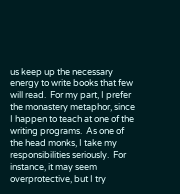us keep up the necessary energy to write books that few will read.  For my part, I prefer the monastery metaphor, since I happen to teach at one of the writing programs.  As one of the head monks, I take my responsibilities seriously.  For instance, it may seem overprotective, but I try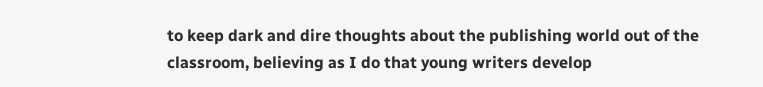to keep dark and dire thoughts about the publishing world out of the classroom, believing as I do that young writers develop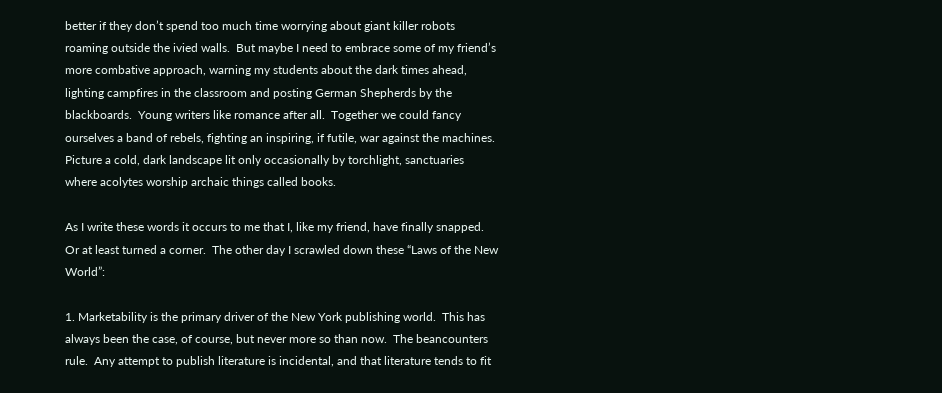better if they don’t spend too much time worrying about giant killer robots roaming outside the ivied walls.  But maybe I need to embrace some of my friend’s more combative approach, warning my students about the dark times ahead, lighting campfires in the classroom and posting German Shepherds by the blackboards.  Young writers like romance after all.  Together we could fancy ourselves a band of rebels, fighting an inspiring, if futile, war against the machines.  Picture a cold, dark landscape lit only occasionally by torchlight, sanctuaries where acolytes worship archaic things called books.

As I write these words it occurs to me that I, like my friend, have finally snapped.  Or at least turned a corner.  The other day I scrawled down these “Laws of the New World”:

1. Marketability is the primary driver of the New York publishing world.  This has always been the case, of course, but never more so than now.  The beancounters rule.  Any attempt to publish literature is incidental, and that literature tends to fit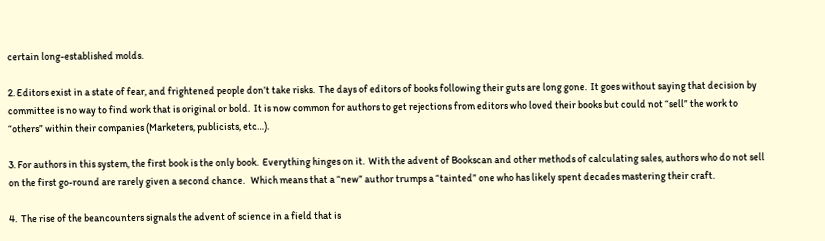certain long-established molds.

2. Editors exist in a state of fear, and frightened people don’t take risks.  The days of editors of books following their guts are long gone.  It goes without saying that decision by committee is no way to find work that is original or bold.  It is now common for authors to get rejections from editors who loved their books but could not “sell” the work to “others” within their companies (Marketers, publicists, etc…).

3. For authors in this system, the first book is the only book.  Everything hinges on it.  With the advent of Bookscan and other methods of calculating sales, authors who do not sell on the first go-round are rarely given a second chance.   Which means that a “new” author trumps a “tainted” one who has likely spent decades mastering their craft.

4.  The rise of the beancounters signals the advent of science in a field that is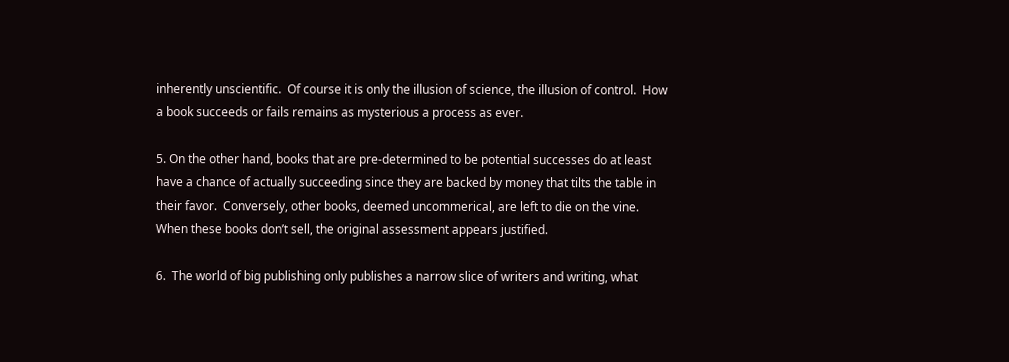inherently unscientific.  Of course it is only the illusion of science, the illusion of control.  How a book succeeds or fails remains as mysterious a process as ever.

5. On the other hand, books that are pre-determined to be potential successes do at least have a chance of actually succeeding since they are backed by money that tilts the table in their favor.  Conversely, other books, deemed uncommerical, are left to die on the vine.  When these books don’t sell, the original assessment appears justified.

6.  The world of big publishing only publishes a narrow slice of writers and writing, what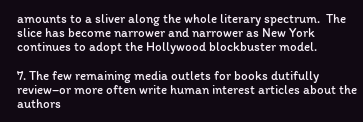amounts to a sliver along the whole literary spectrum.  The slice has become narrower and narrower as New York continues to adopt the Hollywood blockbuster model.

7. The few remaining media outlets for books dutifully review–or more often write human interest articles about the authors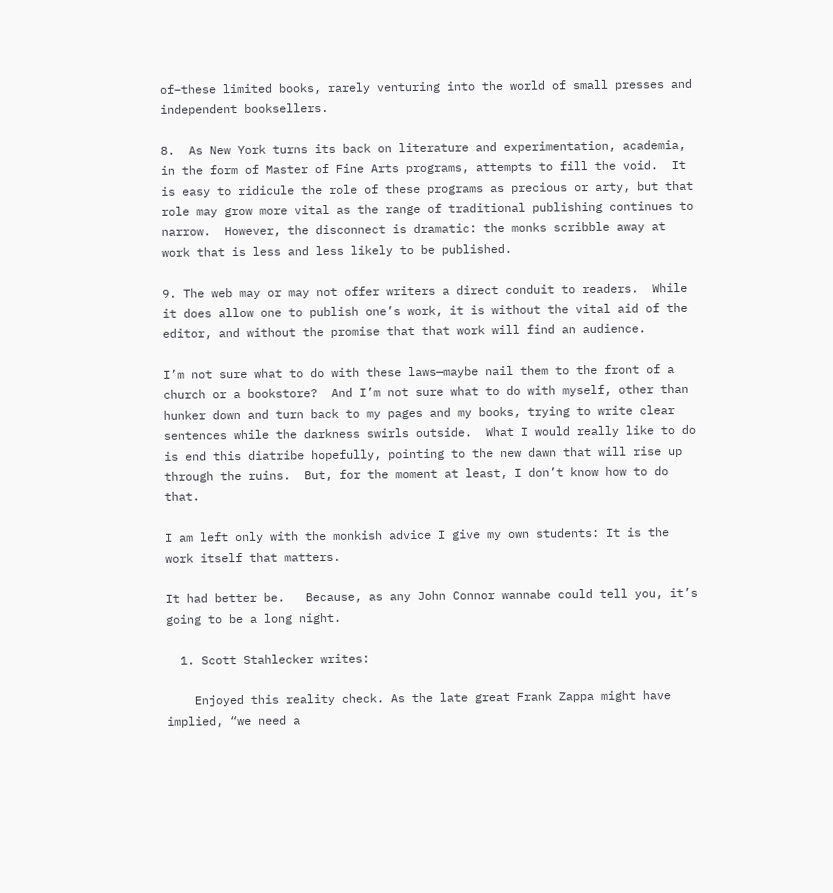of–these limited books, rarely venturing into the world of small presses and independent booksellers.

8.  As New York turns its back on literature and experimentation, academia, in the form of Master of Fine Arts programs, attempts to fill the void.  It is easy to ridicule the role of these programs as precious or arty, but that role may grow more vital as the range of traditional publishing continues to narrow.  However, the disconnect is dramatic: the monks scribble away at work that is less and less likely to be published.

9. The web may or may not offer writers a direct conduit to readers.  While it does allow one to publish one’s work, it is without the vital aid of the editor, and without the promise that that work will find an audience.

I’m not sure what to do with these laws—maybe nail them to the front of a church or a bookstore?  And I’m not sure what to do with myself, other than hunker down and turn back to my pages and my books, trying to write clear sentences while the darkness swirls outside.  What I would really like to do is end this diatribe hopefully, pointing to the new dawn that will rise up through the ruins.  But, for the moment at least, I don’t know how to do that.

I am left only with the monkish advice I give my own students: It is the work itself that matters.

It had better be.   Because, as any John Connor wannabe could tell you, it’s going to be a long night.

  1. Scott Stahlecker writes:

    Enjoyed this reality check. As the late great Frank Zappa might have implied, “we need a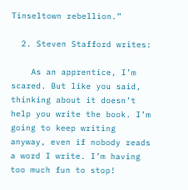Tinseltown rebellion.”

  2. Steven Stafford writes:

    As an apprentice, I’m scared. But like you said, thinking about it doesn’t help you write the book. I’m going to keep writing anyway, even if nobody reads a word I write. I’m having too much fun to stop!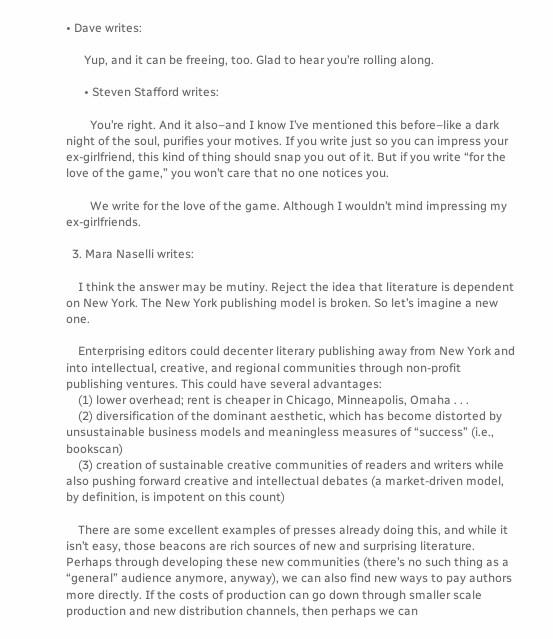• Dave writes:

      Yup, and it can be freeing, too. Glad to hear you’re rolling along.

      • Steven Stafford writes:

        You’re right. And it also–and I know I’ve mentioned this before–like a dark night of the soul, purifies your motives. If you write just so you can impress your ex-girlfriend, this kind of thing should snap you out of it. But if you write “for the love of the game,” you won’t care that no one notices you.

        We write for the love of the game. Although I wouldn’t mind impressing my ex-girlfriends.

  3. Mara Naselli writes:

    I think the answer may be mutiny. Reject the idea that literature is dependent on New York. The New York publishing model is broken. So let’s imagine a new one.

    Enterprising editors could decenter literary publishing away from New York and into intellectual, creative, and regional communities through non-profit publishing ventures. This could have several advantages:
    (1) lower overhead; rent is cheaper in Chicago, Minneapolis, Omaha . . .
    (2) diversification of the dominant aesthetic, which has become distorted by unsustainable business models and meaningless measures of “success” (i.e., bookscan)
    (3) creation of sustainable creative communities of readers and writers while also pushing forward creative and intellectual debates (a market-driven model, by definition, is impotent on this count)

    There are some excellent examples of presses already doing this, and while it isn’t easy, those beacons are rich sources of new and surprising literature. Perhaps through developing these new communities (there’s no such thing as a “general” audience anymore, anyway), we can also find new ways to pay authors more directly. If the costs of production can go down through smaller scale production and new distribution channels, then perhaps we can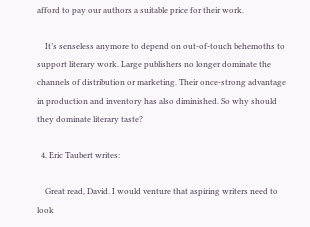afford to pay our authors a suitable price for their work.

    It’s senseless anymore to depend on out-of-touch behemoths to support literary work. Large publishers no longer dominate the channels of distribution or marketing. Their once-strong advantage in production and inventory has also diminished. So why should they dominate literary taste?

  4. Eric Taubert writes:

    Great read, David. I would venture that aspiring writers need to look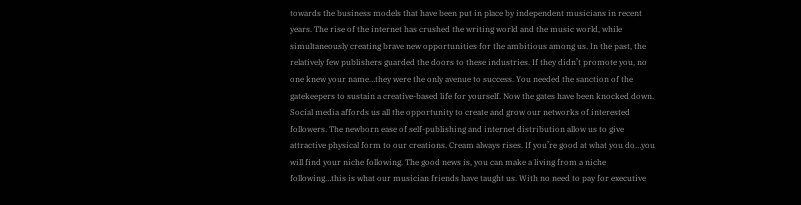towards the business models that have been put in place by independent musicians in recent years. The rise of the internet has crushed the writing world and the music world, while simultaneously creating brave new opportunities for the ambitious among us. In the past, the relatively few publishers guarded the doors to these industries. If they didn’t promote you, no one knew your name…they were the only avenue to success. You needed the sanction of the gatekeepers to sustain a creative-based life for yourself. Now the gates have been knocked down. Social media affords us all the opportunity to create and grow our networks of interested followers. The newborn ease of self-publishing and internet distribution allow us to give attractive physical form to our creations. Cream always rises. If you’re good at what you do…you will find your niche following. The good news is, you can make a living from a niche following…this is what our musician friends have taught us. With no need to pay for executive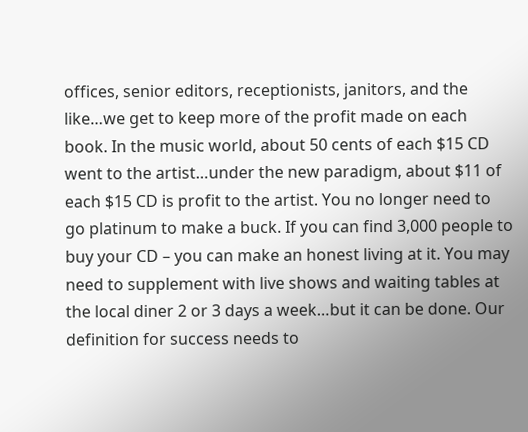offices, senior editors, receptionists, janitors, and the like…we get to keep more of the profit made on each book. In the music world, about 50 cents of each $15 CD went to the artist…under the new paradigm, about $11 of each $15 CD is profit to the artist. You no longer need to go platinum to make a buck. If you can find 3,000 people to buy your CD – you can make an honest living at it. You may need to supplement with live shows and waiting tables at the local diner 2 or 3 days a week…but it can be done. Our definition for success needs to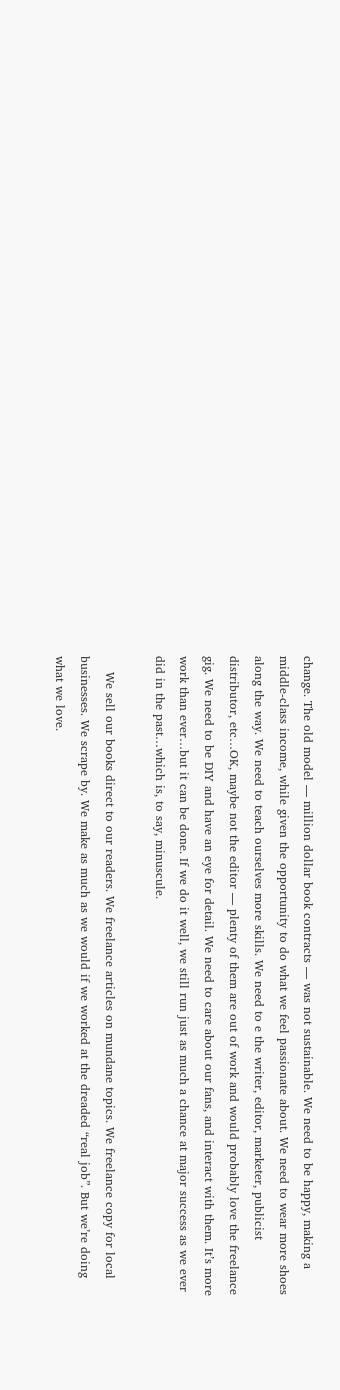change. The old model — million dollar book contracts — was not sustainable. We need to be happy, making a middle-class income, while given the opportunity to do what we feel passionate about. We need to wear more shoes along the way. We need to teach ourselves more skills. We need to e the writer, editor, marketer, publicist distributor, etc…OK, maybe not the editor — plenty of them are out of work and would probably love the freelance gig. We need to be DIY and have an eye for detail. We need to care about our fans, and interact with them. It’s more work than ever…but it can be done. If we do it well, we still run just as much a chance at major success as we ever did in the past…which is, to say, minuscule.

    We sell our books direct to our readers. We freelance articles on mundane topics. We freelance copy for local businesses. We scrape by. We make as much as we would if we worked at the dreaded “real job”. But we’re doing what we love.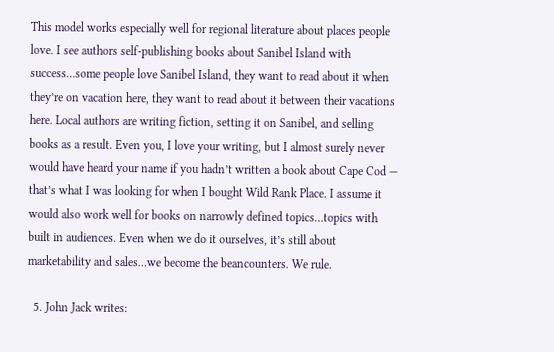This model works especially well for regional literature about places people love. I see authors self-publishing books about Sanibel Island with success…some people love Sanibel Island, they want to read about it when they’re on vacation here, they want to read about it between their vacations here. Local authors are writing fiction, setting it on Sanibel, and selling books as a result. Even you, I love your writing, but I almost surely never would have heard your name if you hadn’t written a book about Cape Cod — that’s what I was looking for when I bought Wild Rank Place. I assume it would also work well for books on narrowly defined topics…topics with built in audiences. Even when we do it ourselves, it’s still about marketability and sales…we become the beancounters. We rule.

  5. John Jack writes: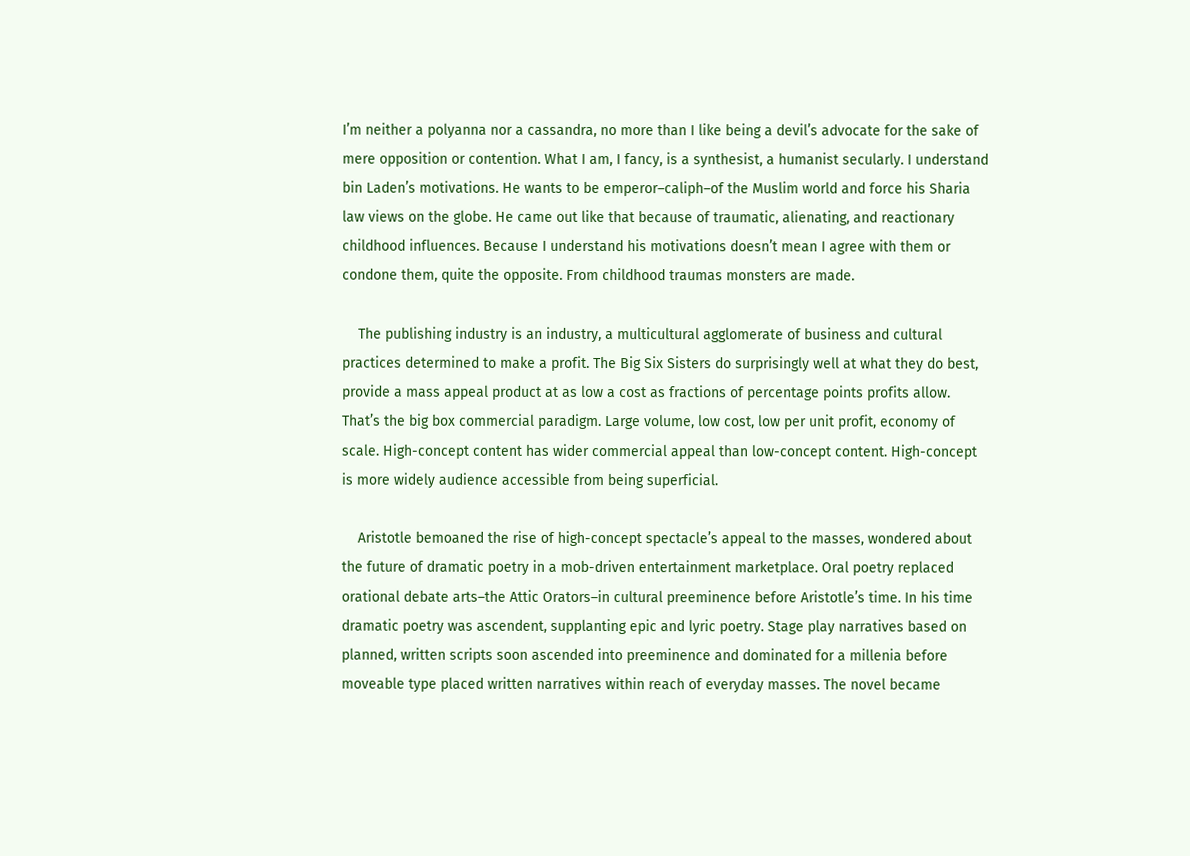I’m neither a polyanna nor a cassandra, no more than I like being a devil’s advocate for the sake of mere opposition or contention. What I am, I fancy, is a synthesist, a humanist secularly. I understand bin Laden’s motivations. He wants to be emperor–caliph–of the Muslim world and force his Sharia law views on the globe. He came out like that because of traumatic, alienating, and reactionary childhood influences. Because I understand his motivations doesn’t mean I agree with them or condone them, quite the opposite. From childhood traumas monsters are made.

    The publishing industry is an industry, a multicultural agglomerate of business and cultural practices determined to make a profit. The Big Six Sisters do surprisingly well at what they do best, provide a mass appeal product at as low a cost as fractions of percentage points profits allow. That’s the big box commercial paradigm. Large volume, low cost, low per unit profit, economy of scale. High-concept content has wider commercial appeal than low-concept content. High-concept is more widely audience accessible from being superficial.

    Aristotle bemoaned the rise of high-concept spectacle’s appeal to the masses, wondered about the future of dramatic poetry in a mob-driven entertainment marketplace. Oral poetry replaced orational debate arts–the Attic Orators–in cultural preeminence before Aristotle’s time. In his time dramatic poetry was ascendent, supplanting epic and lyric poetry. Stage play narratives based on planned, written scripts soon ascended into preeminence and dominated for a millenia before moveable type placed written narratives within reach of everyday masses. The novel became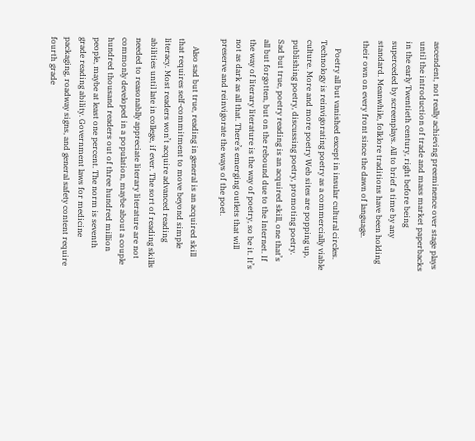ascendent, not really achieving preeminence over stage plays until the introduction of trade and mass market paperbacks in the early Twentieth century, right before being superceded by screenplays. All to brief a time by any standard. Meanwhile, folklore traditions have been holding their own on every front since the dawn of language.

    Poetry all but vanished except in insular cultural circles. Technology is reinvigorating poetry as a commercially viable culture. More and more poetry Web sites are popping up, publishing poetry, discussing poetry, promoting poetry. Sad but true, poetry reading is an acquired skill, one that’s all but forgotten, but on the rebound due to the Internet. If the way of literary literature is the way of poetry, so be it. It’s not as dark as all that. There’s emerging outlets that will preserve and reinvigorate the ways of the poet.

    Also sad but true, reading in general is an acquired skill that requires self-commitment to move beyond simple literacy. Most readers won’t acquire advanced reading abilities until late in college, if ever. The sort of reading skills needed to reasonablly appreciate literary literature are not commonly developed in a population, maybe about a couple hundred thousand readers out of three hundred million people, maybe at least one percent. The norm is seventh grade reading ability. Government laws for medicine packaging, roadway signs, and general safety content require fourth grade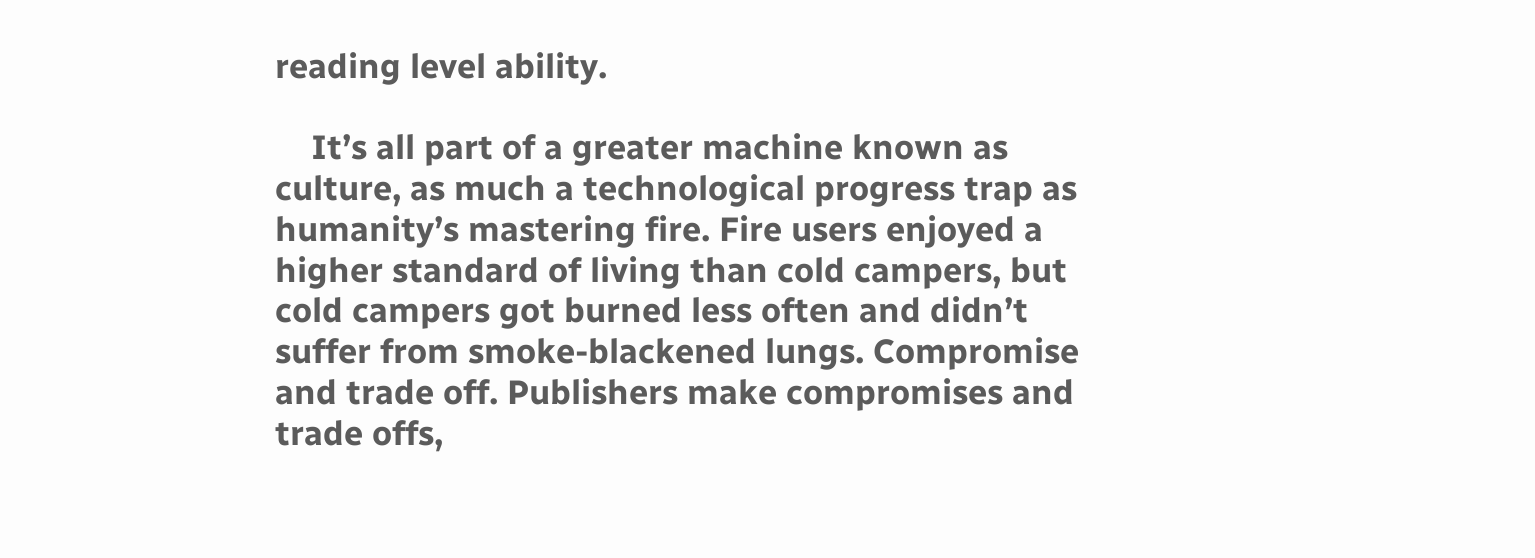reading level ability.

    It’s all part of a greater machine known as culture, as much a technological progress trap as humanity’s mastering fire. Fire users enjoyed a higher standard of living than cold campers, but cold campers got burned less often and didn’t suffer from smoke-blackened lungs. Compromise and trade off. Publishers make compromises and trade offs,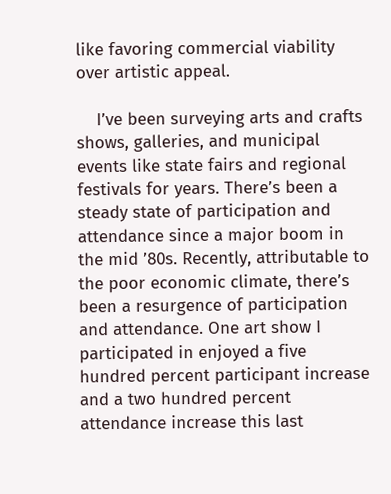like favoring commercial viability over artistic appeal.

    I’ve been surveying arts and crafts shows, galleries, and municipal events like state fairs and regional festivals for years. There’s been a steady state of participation and attendance since a major boom in the mid ’80s. Recently, attributable to the poor economic climate, there’s been a resurgence of participation and attendance. One art show I participated in enjoyed a five hundred percent participant increase and a two hundred percent attendance increase this last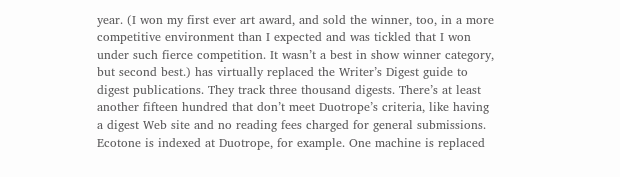year. (I won my first ever art award, and sold the winner, too, in a more competitive environment than I expected and was tickled that I won under such fierce competition. It wasn’t a best in show winner category, but second best.) has virtually replaced the Writer’s Digest guide to digest publications. They track three thousand digests. There’s at least another fifteen hundred that don’t meet Duotrope’s criteria, like having a digest Web site and no reading fees charged for general submissions. Ecotone is indexed at Duotrope, for example. One machine is replaced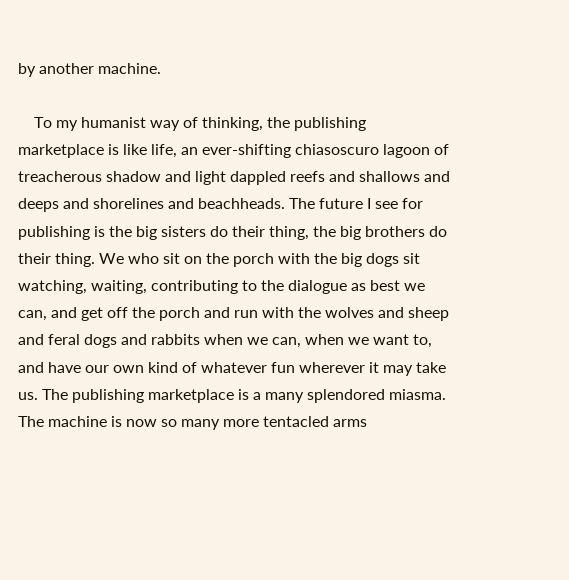by another machine.

    To my humanist way of thinking, the publishing marketplace is like life, an ever-shifting chiasoscuro lagoon of treacherous shadow and light dappled reefs and shallows and deeps and shorelines and beachheads. The future I see for publishing is the big sisters do their thing, the big brothers do their thing. We who sit on the porch with the big dogs sit watching, waiting, contributing to the dialogue as best we can, and get off the porch and run with the wolves and sheep and feral dogs and rabbits when we can, when we want to, and have our own kind of whatever fun wherever it may take us. The publishing marketplace is a many splendored miasma. The machine is now so many more tentacled arms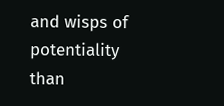and wisps of potentiality than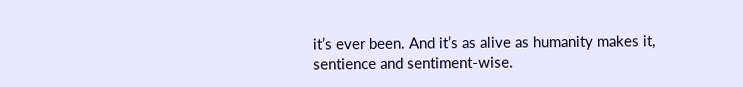it’s ever been. And it’s as alive as humanity makes it, sentience and sentiment-wise.